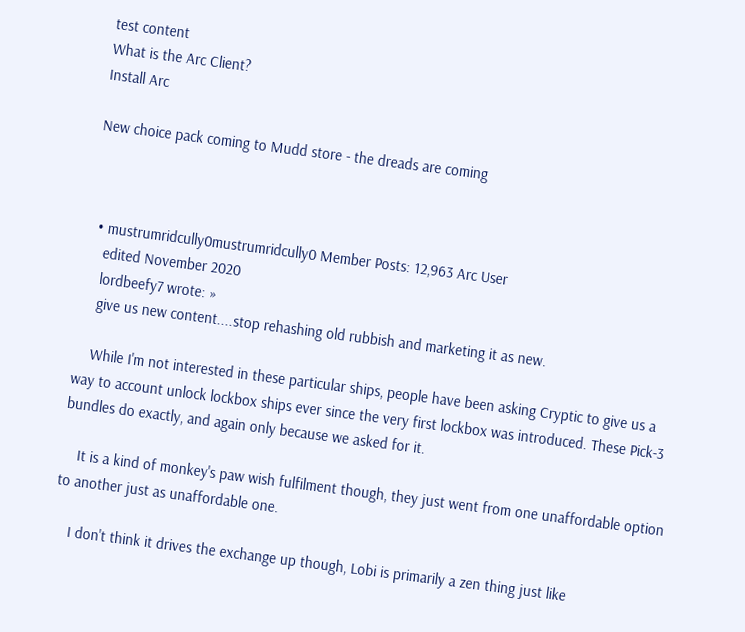test content
What is the Arc Client?
Install Arc

New choice pack coming to Mudd store - the dreads are coming



  • mustrumridcully0mustrumridcully0 Member Posts: 12,963 Arc User
    edited November 2020
    lordbeefy7 wrote: »
    give us new content....stop rehashing old rubbish and marketing it as new.

    While I'm not interested in these particular ships, people have been asking Cryptic to give us a way to account unlock lockbox ships ever since the very first lockbox was introduced. These Pick-3 bundles do exactly, and again only because we asked for it.

    It is a kind of monkey's paw wish fulfilment though, they just went from one unaffordable option to another just as unaffordable one.

    I don't think it drives the exchange up though, Lobi is primarily a zen thing just like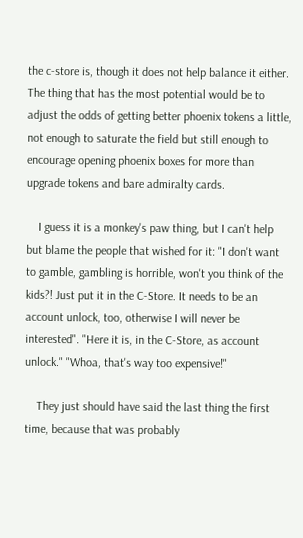the c-store is, though it does not help balance it either. The thing that has the most potential would be to adjust the odds of getting better phoenix tokens a little, not enough to saturate the field but still enough to encourage opening phoenix boxes for more than upgrade tokens and bare admiralty cards.

    I guess it is a monkey's paw thing, but I can't help but blame the people that wished for it: "I don't want to gamble, gambling is horrible, won't you think of the kids?! Just put it in the C-Store. It needs to be an account unlock, too, otherwise I will never be interested". "Here it is, in the C-Store, as account unlock." "Whoa, that's way too expensive!"

    They just should have said the last thing the first time, because that was probably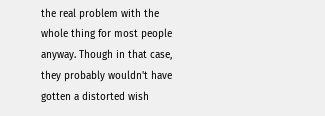the real problem with the whole thing for most people anyway. Though in that case, they probably wouldn't have gotten a distorted wish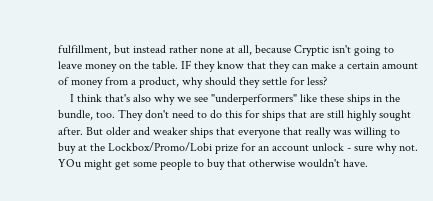fulfillment, but instead rather none at all, because Cryptic isn't going to leave money on the table. IF they know that they can make a certain amount of money from a product, why should they settle for less?
    I think that's also why we see "underperformers" like these ships in the bundle, too. They don't need to do this for ships that are still highly sought after. But older and weaker ships that everyone that really was willing to buy at the Lockbox/Promo/Lobi prize for an account unlock - sure why not. YOu might get some people to buy that otherwise wouldn't have.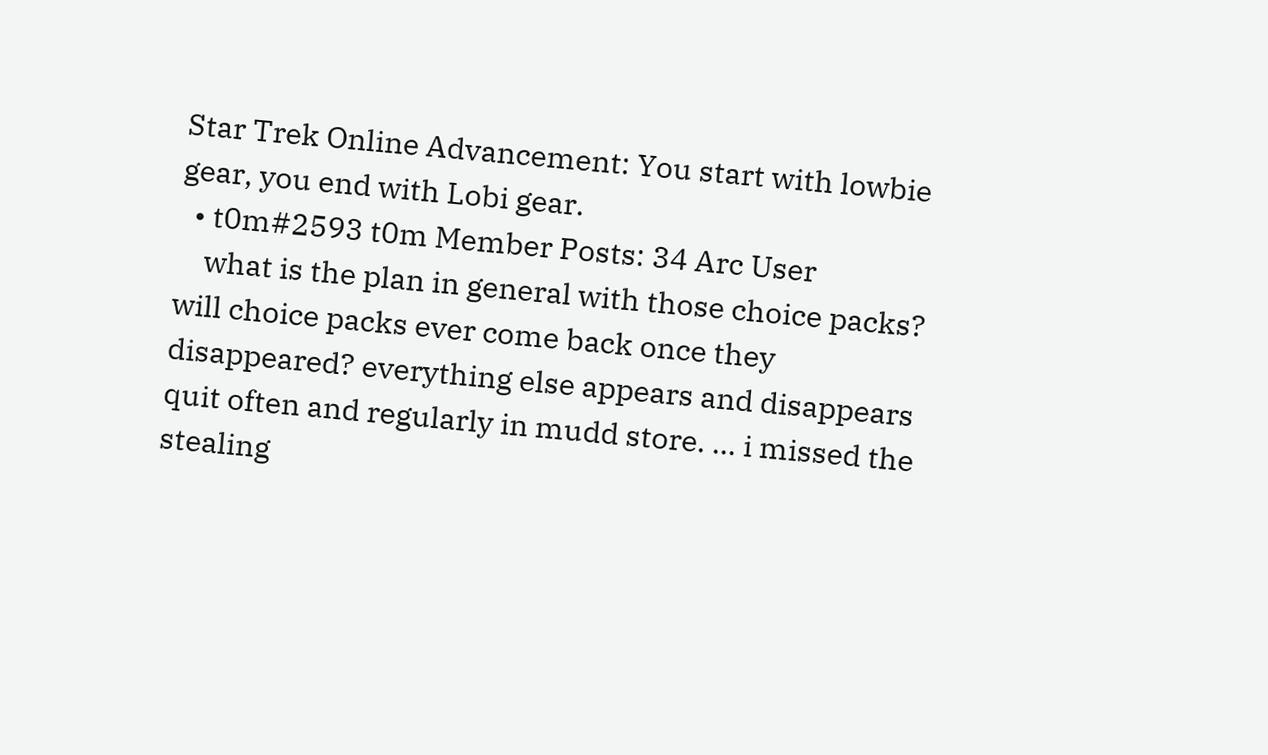Star Trek Online Advancement: You start with lowbie gear, you end with Lobi gear.
  • t0m#2593 t0m Member Posts: 34 Arc User
    what is the plan in general with those choice packs? will choice packs ever come back once they disappeared? everything else appears and disappears quit often and regularly in mudd store. ... i missed the stealing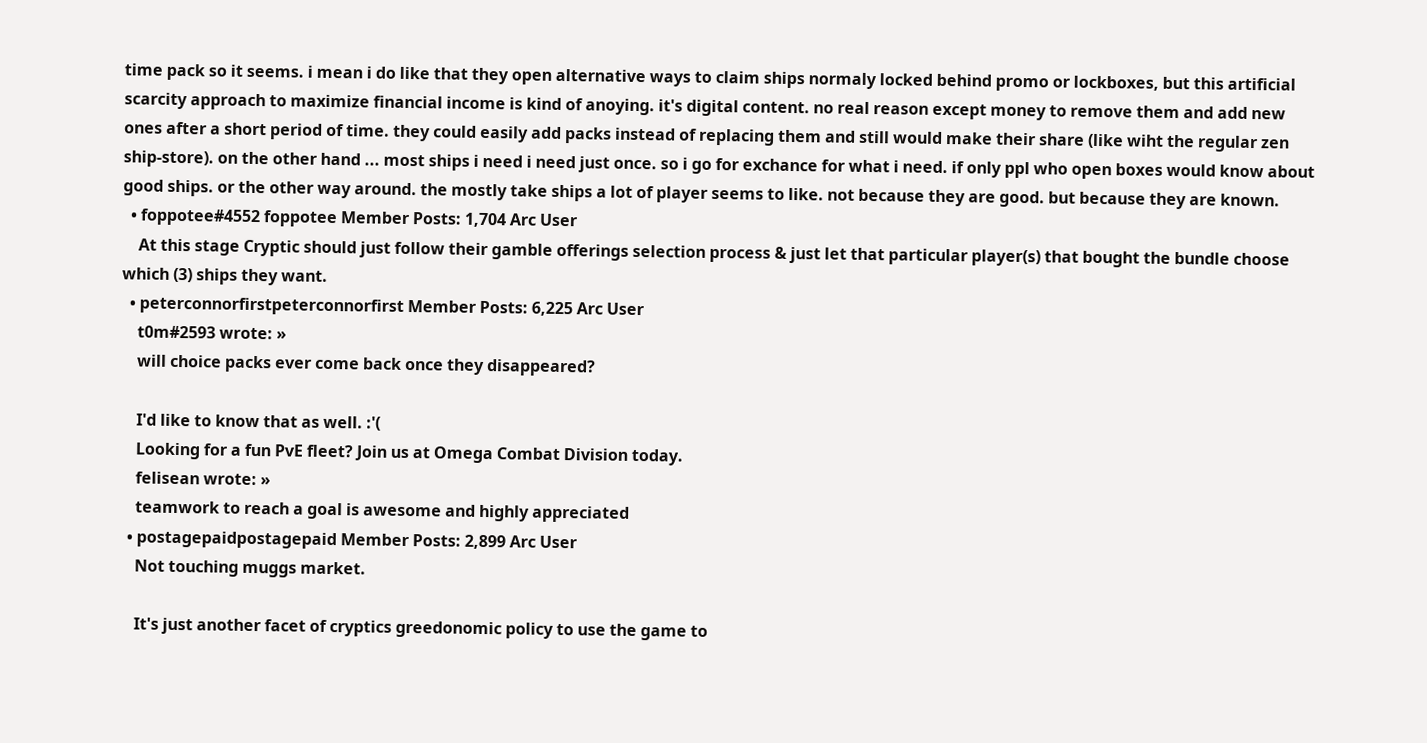time pack so it seems. i mean i do like that they open alternative ways to claim ships normaly locked behind promo or lockboxes, but this artificial scarcity approach to maximize financial income is kind of anoying. it's digital content. no real reason except money to remove them and add new ones after a short period of time. they could easily add packs instead of replacing them and still would make their share (like wiht the regular zen ship-store). on the other hand ... most ships i need i need just once. so i go for exchance for what i need. if only ppl who open boxes would know about good ships. or the other way around. the mostly take ships a lot of player seems to like. not because they are good. but because they are known.
  • foppotee#4552 foppotee Member Posts: 1,704 Arc User
    At this stage Cryptic should just follow their gamble offerings selection process & just let that particular player(s) that bought the bundle choose which (3) ships they want.
  • peterconnorfirstpeterconnorfirst Member Posts: 6,225 Arc User
    t0m#2593 wrote: »
    will choice packs ever come back once they disappeared?

    I'd like to know that as well. :'(
    Looking for a fun PvE fleet? Join us at Omega Combat Division today.
    felisean wrote: »
    teamwork to reach a goal is awesome and highly appreciated
  • postagepaidpostagepaid Member Posts: 2,899 Arc User
    Not touching muggs market.

    It's just another facet of cryptics greedonomic policy to use the game to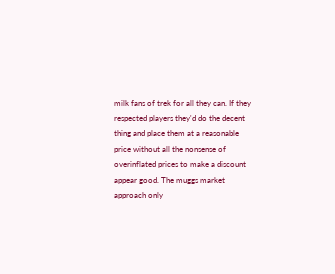milk fans of trek for all they can. If they respected players they'd do the decent thing and place them at a reasonable price without all the nonsense of overinflated prices to make a discount appear good. The muggs market approach only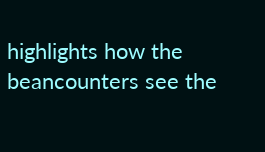highlights how the beancounters see the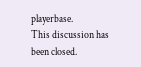playerbase.
This discussion has been closed.